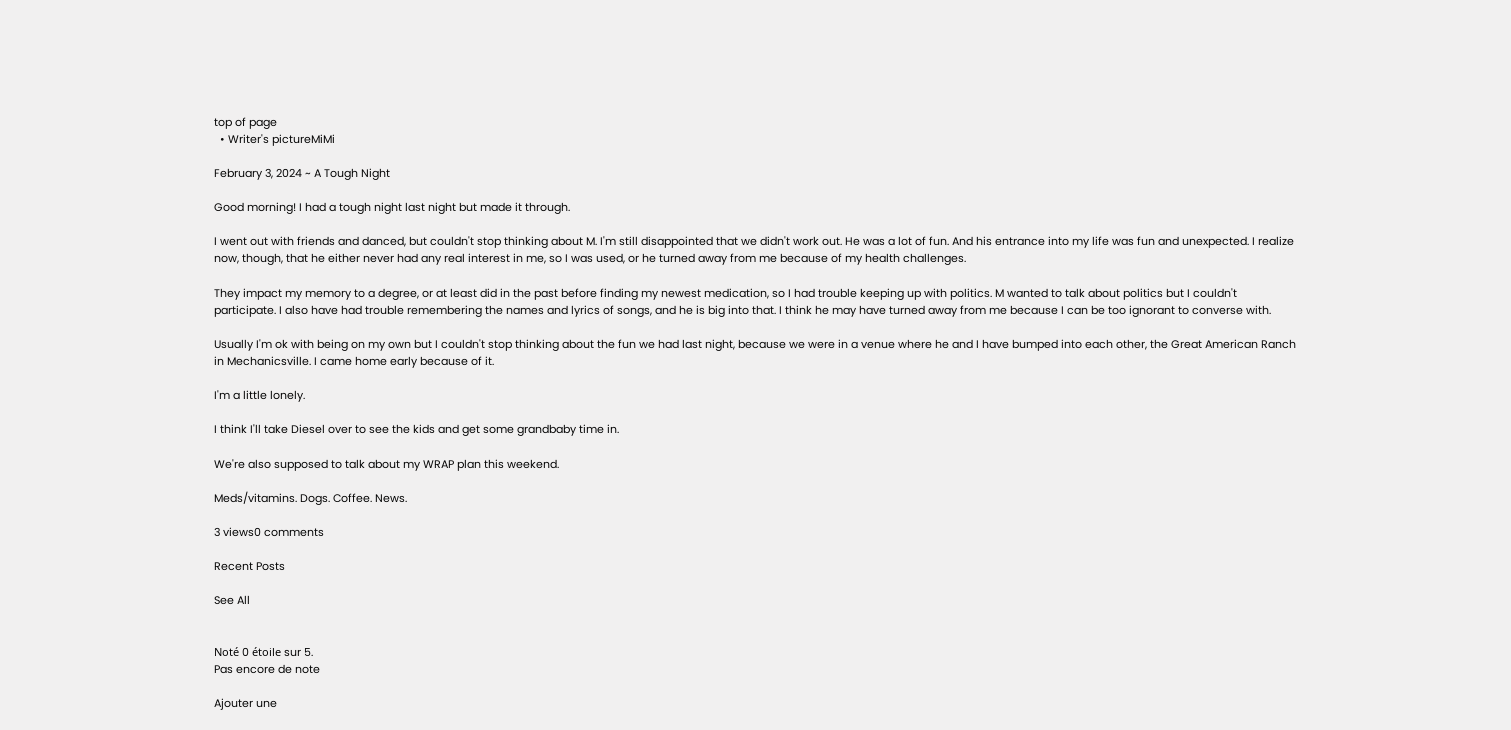top of page
  • Writer's pictureMiMi

February 3, 2024 ~ A Tough Night

Good morning! I had a tough night last night but made it through.

I went out with friends and danced, but couldn't stop thinking about M. I'm still disappointed that we didn't work out. He was a lot of fun. And his entrance into my life was fun and unexpected. I realize now, though, that he either never had any real interest in me, so I was used, or he turned away from me because of my health challenges.

They impact my memory to a degree, or at least did in the past before finding my newest medication, so I had trouble keeping up with politics. M wanted to talk about politics but I couldn't participate. I also have had trouble remembering the names and lyrics of songs, and he is big into that. I think he may have turned away from me because I can be too ignorant to converse with.

Usually I'm ok with being on my own but I couldn't stop thinking about the fun we had last night, because we were in a venue where he and I have bumped into each other, the Great American Ranch in Mechanicsville. I came home early because of it.

I'm a little lonely.

I think I'll take Diesel over to see the kids and get some grandbaby time in.

We're also supposed to talk about my WRAP plan this weekend.

Meds/vitamins. Dogs. Coffee. News.

3 views0 comments

Recent Posts

See All


Noté 0 étoile sur 5.
Pas encore de note

Ajouter une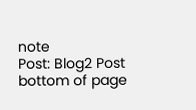note
Post: Blog2 Post
bottom of page